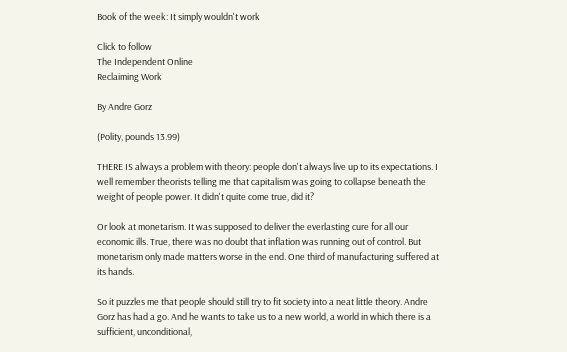Book of the week: It simply wouldn't work

Click to follow
The Independent Online
Reclaiming Work

By Andre Gorz

(Polity, pounds 13.99)

THERE IS always a problem with theory: people don't always live up to its expectations. I well remember theorists telling me that capitalism was going to collapse beneath the weight of people power. It didn't quite come true, did it?

Or look at monetarism. It was supposed to deliver the everlasting cure for all our economic ills. True, there was no doubt that inflation was running out of control. But monetarism only made matters worse in the end. One third of manufacturing suffered at its hands.

So it puzzles me that people should still try to fit society into a neat little theory. Andre Gorz has had a go. And he wants to take us to a new world, a world in which there is a sufficient, unconditional,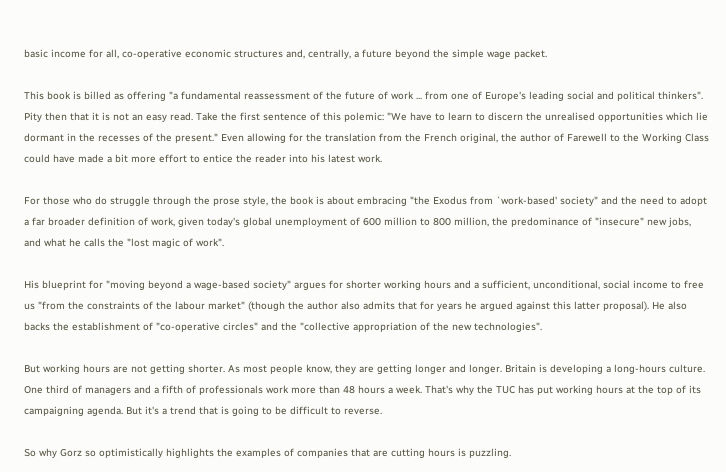basic income for all, co-operative economic structures and, centrally, a future beyond the simple wage packet.

This book is billed as offering "a fundamental reassessment of the future of work ... from one of Europe's leading social and political thinkers". Pity then that it is not an easy read. Take the first sentence of this polemic: "We have to learn to discern the unrealised opportunities which lie dormant in the recesses of the present." Even allowing for the translation from the French original, the author of Farewell to the Working Class could have made a bit more effort to entice the reader into his latest work.

For those who do struggle through the prose style, the book is about embracing "the Exodus from `work-based' society" and the need to adopt a far broader definition of work, given today's global unemployment of 600 million to 800 million, the predominance of "insecure" new jobs, and what he calls the "lost magic of work".

His blueprint for "moving beyond a wage-based society" argues for shorter working hours and a sufficient, unconditional, social income to free us "from the constraints of the labour market" (though the author also admits that for years he argued against this latter proposal). He also backs the establishment of "co-operative circles" and the "collective appropriation of the new technologies".

But working hours are not getting shorter. As most people know, they are getting longer and longer. Britain is developing a long-hours culture. One third of managers and a fifth of professionals work more than 48 hours a week. That's why the TUC has put working hours at the top of its campaigning agenda. But it's a trend that is going to be difficult to reverse.

So why Gorz so optimistically highlights the examples of companies that are cutting hours is puzzling.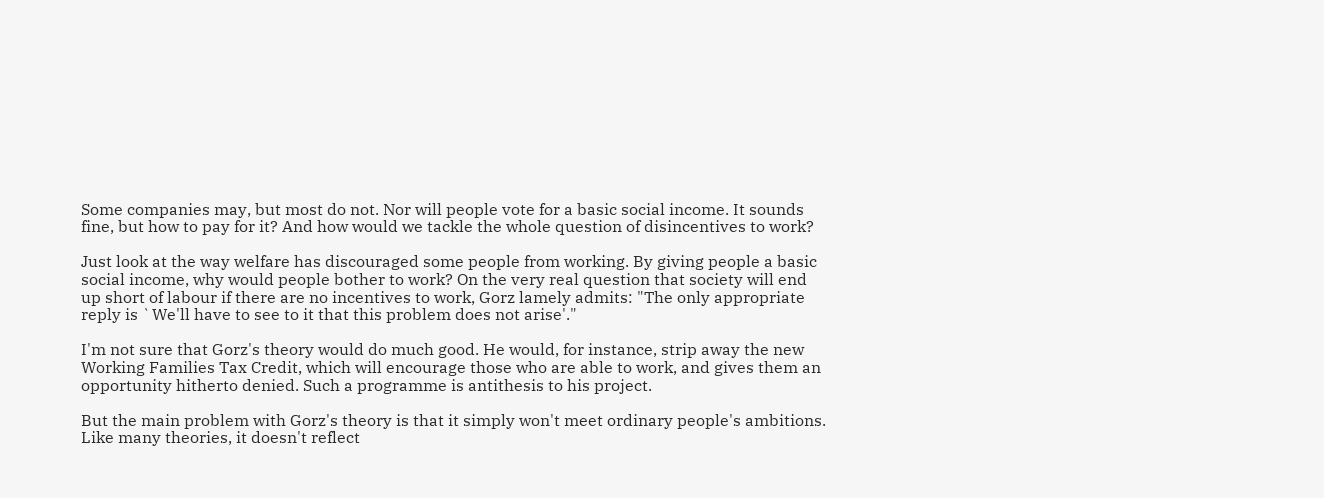Some companies may, but most do not. Nor will people vote for a basic social income. It sounds fine, but how to pay for it? And how would we tackle the whole question of disincentives to work?

Just look at the way welfare has discouraged some people from working. By giving people a basic social income, why would people bother to work? On the very real question that society will end up short of labour if there are no incentives to work, Gorz lamely admits: "The only appropriate reply is `We'll have to see to it that this problem does not arise'."

I'm not sure that Gorz's theory would do much good. He would, for instance, strip away the new Working Families Tax Credit, which will encourage those who are able to work, and gives them an opportunity hitherto denied. Such a programme is antithesis to his project.

But the main problem with Gorz's theory is that it simply won't meet ordinary people's ambitions. Like many theories, it doesn't reflect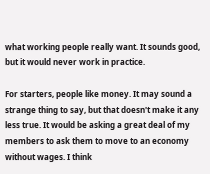what working people really want. It sounds good, but it would never work in practice.

For starters, people like money. It may sound a strange thing to say, but that doesn't make it any less true. It would be asking a great deal of my members to ask them to move to an economy without wages. I think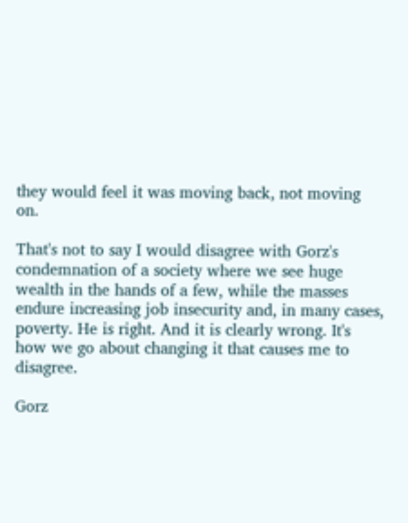they would feel it was moving back, not moving on.

That's not to say I would disagree with Gorz's condemnation of a society where we see huge wealth in the hands of a few, while the masses endure increasing job insecurity and, in many cases, poverty. He is right. And it is clearly wrong. It's how we go about changing it that causes me to disagree.

Gorz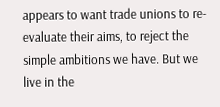appears to want trade unions to re-evaluate their aims, to reject the simple ambitions we have. But we live in the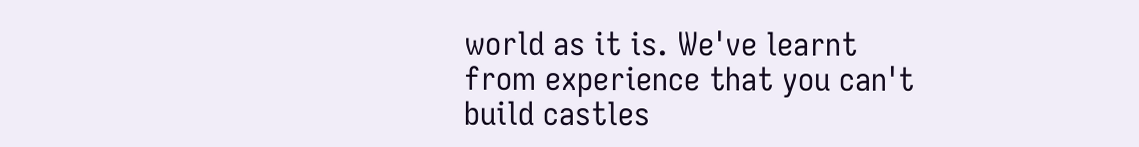world as it is. We've learnt from experience that you can't build castles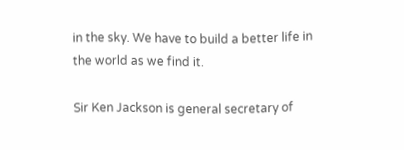in the sky. We have to build a better life in the world as we find it.

Sir Ken Jackson is general secretary of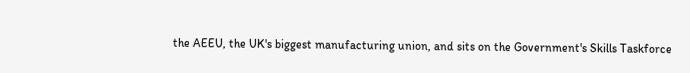the AEEU, the UK's biggest manufacturing union, and sits on the Government's Skills Taskforce